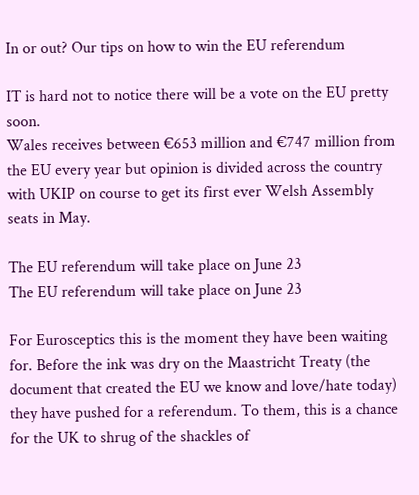In or out? Our tips on how to win the EU referendum

IT is hard not to notice there will be a vote on the EU pretty soon.
Wales receives between €653 million and €747 million from the EU every year but opinion is divided across the country with UKIP on course to get its first ever Welsh Assembly seats in May.

The EU referendum will take place on June 23
The EU referendum will take place on June 23

For Eurosceptics this is the moment they have been waiting for. Before the ink was dry on the Maastricht Treaty (the document that created the EU we know and love/hate today) they have pushed for a referendum. To them, this is a chance for the UK to shrug of the shackles of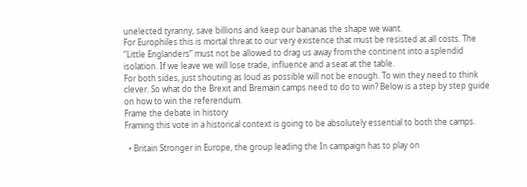unelected tyranny, save billions and keep our bananas the shape we want.
For Europhiles this is mortal threat to our very existence that must be resisted at all costs. The “Little Englanders” must not be allowed to drag us away from the continent into a splendid isolation. If we leave we will lose trade, influence and a seat at the table.
For both sides, just shouting as loud as possible will not be enough. To win they need to think clever. So what do the Brexit and Bremain camps need to do to win? Below is a step by step guide on how to win the referendum.
Frame the debate in history
Framing this vote in a historical context is going to be absolutely essential to both the camps.

  • Britain Stronger in Europe, the group leading the In campaign has to play on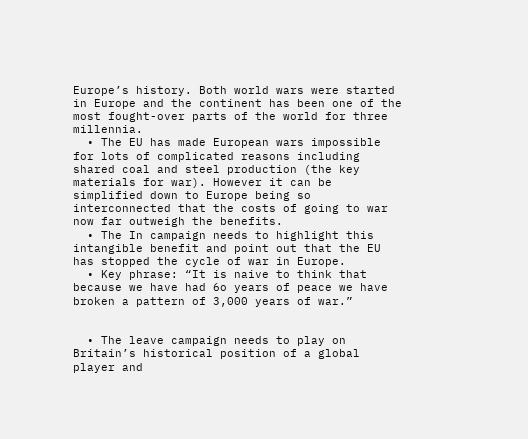Europe’s history. Both world wars were started in Europe and the continent has been one of the most fought-over parts of the world for three millennia.
  • The EU has made European wars impossible for lots of complicated reasons including shared coal and steel production (the key materials for war). However it can be simplified down to Europe being so interconnected that the costs of going to war now far outweigh the benefits.
  • The In campaign needs to highlight this intangible benefit and point out that the EU has stopped the cycle of war in Europe.
  • Key phrase: “It is naive to think that because we have had 6o years of peace we have broken a pattern of 3,000 years of war.”


  • The leave campaign needs to play on Britain’s historical position of a global player and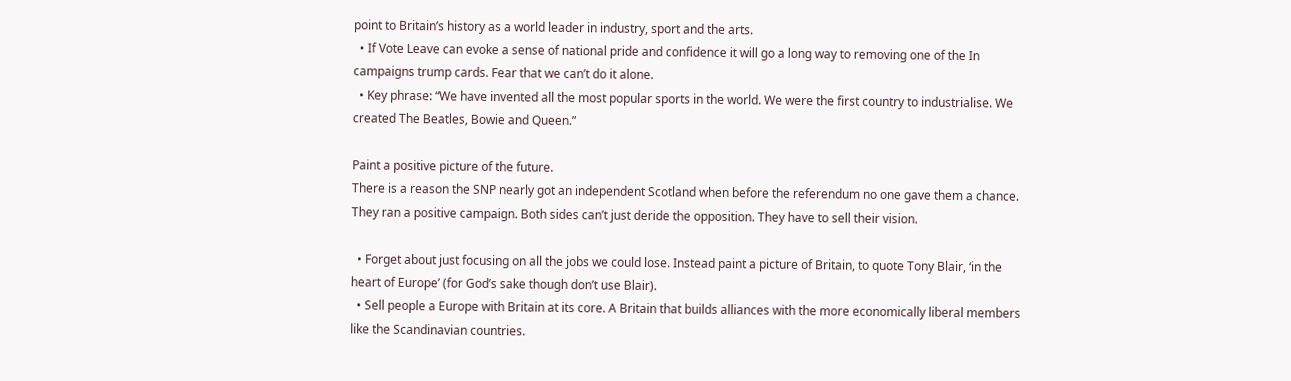point to Britain’s history as a world leader in industry, sport and the arts.
  • If Vote Leave can evoke a sense of national pride and confidence it will go a long way to removing one of the In campaigns trump cards. Fear that we can’t do it alone.
  • Key phrase: “We have invented all the most popular sports in the world. We were the first country to industrialise. We created The Beatles, Bowie and Queen.”

Paint a positive picture of the future.
There is a reason the SNP nearly got an independent Scotland when before the referendum no one gave them a chance. They ran a positive campaign. Both sides can’t just deride the opposition. They have to sell their vision.

  • Forget about just focusing on all the jobs we could lose. Instead paint a picture of Britain, to quote Tony Blair, ‘in the heart of Europe’ (for God’s sake though don’t use Blair).
  • Sell people a Europe with Britain at its core. A Britain that builds alliances with the more economically liberal members like the Scandinavian countries.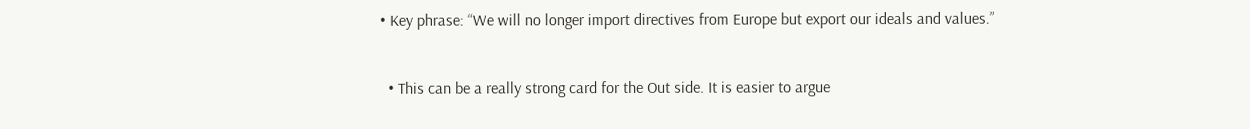• Key phrase: “We will no longer import directives from Europe but export our ideals and values.”


  • This can be a really strong card for the Out side. It is easier to argue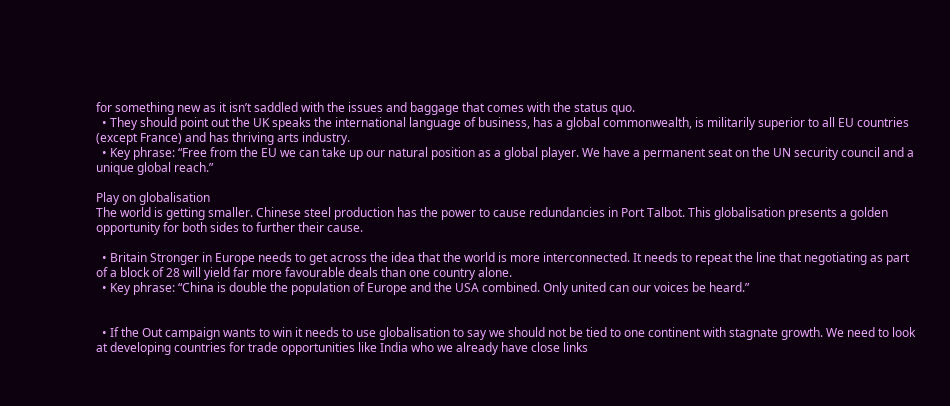for something new as it isn’t saddled with the issues and baggage that comes with the status quo.
  • They should point out the UK speaks the international language of business, has a global commonwealth, is militarily superior to all EU countries (except France) and has thriving arts industry.
  • Key phrase: “Free from the EU we can take up our natural position as a global player. We have a permanent seat on the UN security council and a unique global reach.”

Play on globalisation
The world is getting smaller. Chinese steel production has the power to cause redundancies in Port Talbot. This globalisation presents a golden opportunity for both sides to further their cause.

  • Britain Stronger in Europe needs to get across the idea that the world is more interconnected. It needs to repeat the line that negotiating as part of a block of 28 will yield far more favourable deals than one country alone.
  • Key phrase: “China is double the population of Europe and the USA combined. Only united can our voices be heard.”


  • If the Out campaign wants to win it needs to use globalisation to say we should not be tied to one continent with stagnate growth. We need to look at developing countries for trade opportunities like India who we already have close links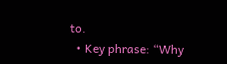to.
  • Key phrase: “Why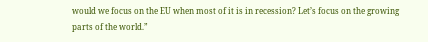would we focus on the EU when most of it is in recession? Let’s focus on the growing parts of the world.”